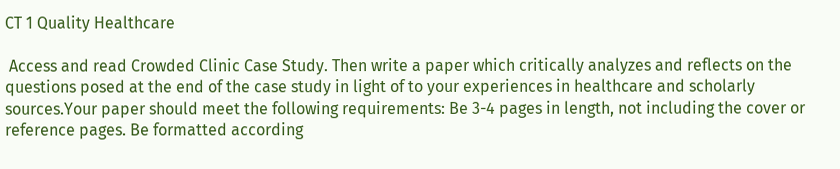CT 1 Quality Healthcare

 Access and read Crowded Clinic Case Study. Then write a paper which critically analyzes and reflects on the questions posed at the end of the case study in light of to your experiences in healthcare and scholarly sources.Your paper should meet the following requirements: Be 3-4 pages in length, not including the cover or reference pages. Be formatted according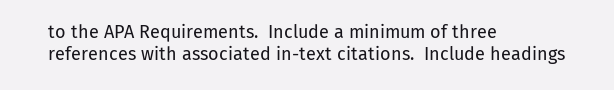to the APA Requirements.  Include a minimum of three references with associated in-text citations.  Include headings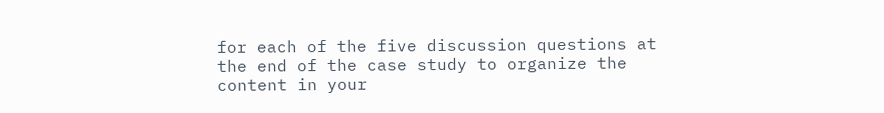for each of the five discussion questions at the end of the case study to organize the content in your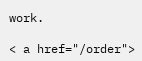work.

< a href="/order">